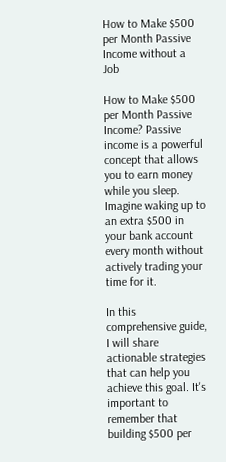How to Make $500 per Month Passive Income without a Job

How to Make $500 per Month Passive Income? Passive income is a powerful concept that allows you to earn money while you sleep. Imagine waking up to an extra $500 in your bank account every month without actively trading your time for it.

In this comprehensive guide, I will share actionable strategies that can help you achieve this goal. It's important to remember that building $500 per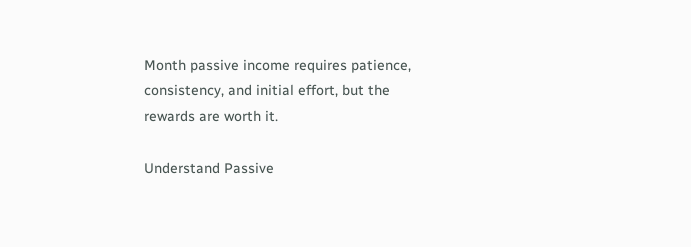Month passive income requires patience, consistency, and initial effort, but the rewards are worth it.

Understand Passive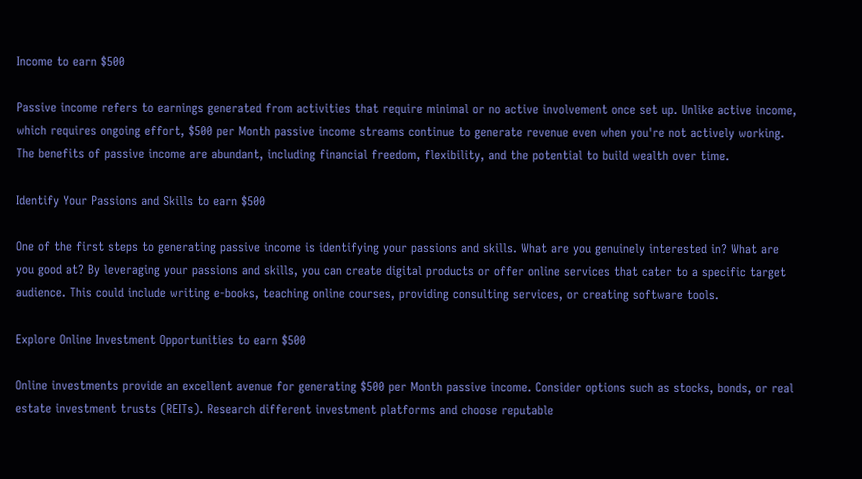Income to earn $500

Passive income refers to earnings generated from activities that require minimal or no active involvement once set up. Unlike active income, which requires ongoing effort, $500 per Month passive income streams continue to generate revenue even when you're not actively working. The benefits of passive income are abundant, including financial freedom, flexibility, and the potential to build wealth over time.

Identify Your Passions and Skills to earn $500

One of the first steps to generating passive income is identifying your passions and skills. What are you genuinely interested in? What are you good at? By leveraging your passions and skills, you can create digital products or offer online services that cater to a specific target audience. This could include writing e-books, teaching online courses, providing consulting services, or creating software tools.

Explore Online Investment Opportunities to earn $500

Online investments provide an excellent avenue for generating $500 per Month passive income. Consider options such as stocks, bonds, or real estate investment trusts (REITs). Research different investment platforms and choose reputable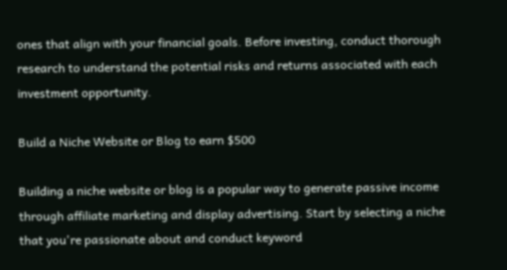ones that align with your financial goals. Before investing, conduct thorough research to understand the potential risks and returns associated with each investment opportunity.

Build a Niche Website or Blog to earn $500

Building a niche website or blog is a popular way to generate passive income through affiliate marketing and display advertising. Start by selecting a niche that you're passionate about and conduct keyword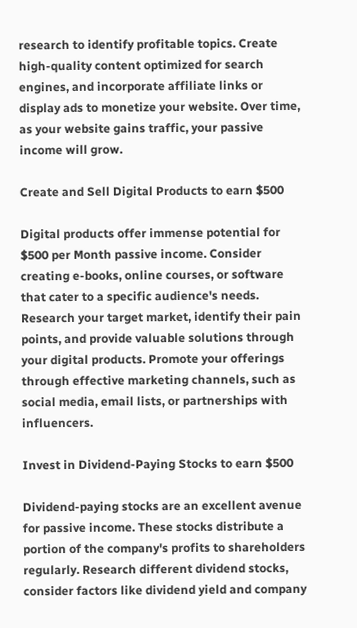research to identify profitable topics. Create high-quality content optimized for search engines, and incorporate affiliate links or display ads to monetize your website. Over time, as your website gains traffic, your passive income will grow.

Create and Sell Digital Products to earn $500

Digital products offer immense potential for $500 per Month passive income. Consider creating e-books, online courses, or software that cater to a specific audience's needs. Research your target market, identify their pain points, and provide valuable solutions through your digital products. Promote your offerings through effective marketing channels, such as social media, email lists, or partnerships with influencers.

Invest in Dividend-Paying Stocks to earn $500

Dividend-paying stocks are an excellent avenue for passive income. These stocks distribute a portion of the company's profits to shareholders regularly. Research different dividend stocks, consider factors like dividend yield and company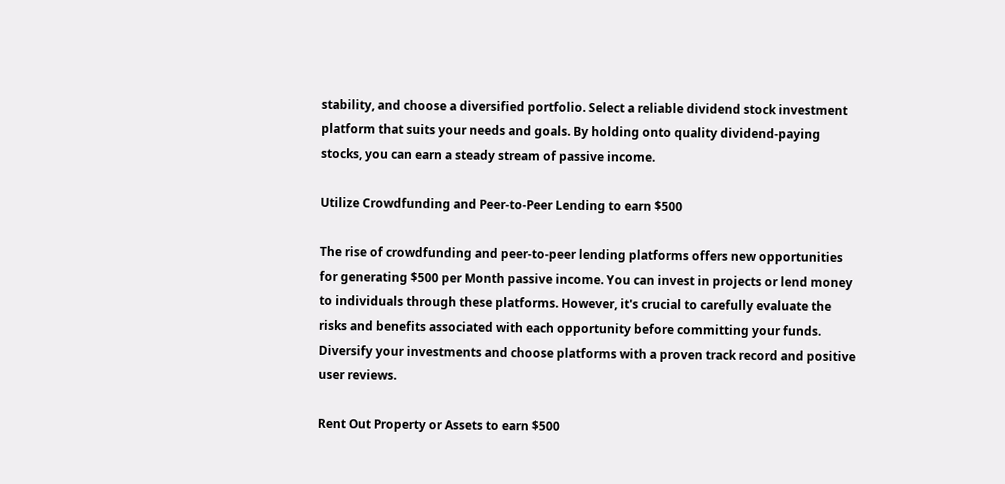stability, and choose a diversified portfolio. Select a reliable dividend stock investment platform that suits your needs and goals. By holding onto quality dividend-paying stocks, you can earn a steady stream of passive income.

Utilize Crowdfunding and Peer-to-Peer Lending to earn $500

The rise of crowdfunding and peer-to-peer lending platforms offers new opportunities for generating $500 per Month passive income. You can invest in projects or lend money to individuals through these platforms. However, it's crucial to carefully evaluate the risks and benefits associated with each opportunity before committing your funds. Diversify your investments and choose platforms with a proven track record and positive user reviews.

Rent Out Property or Assets to earn $500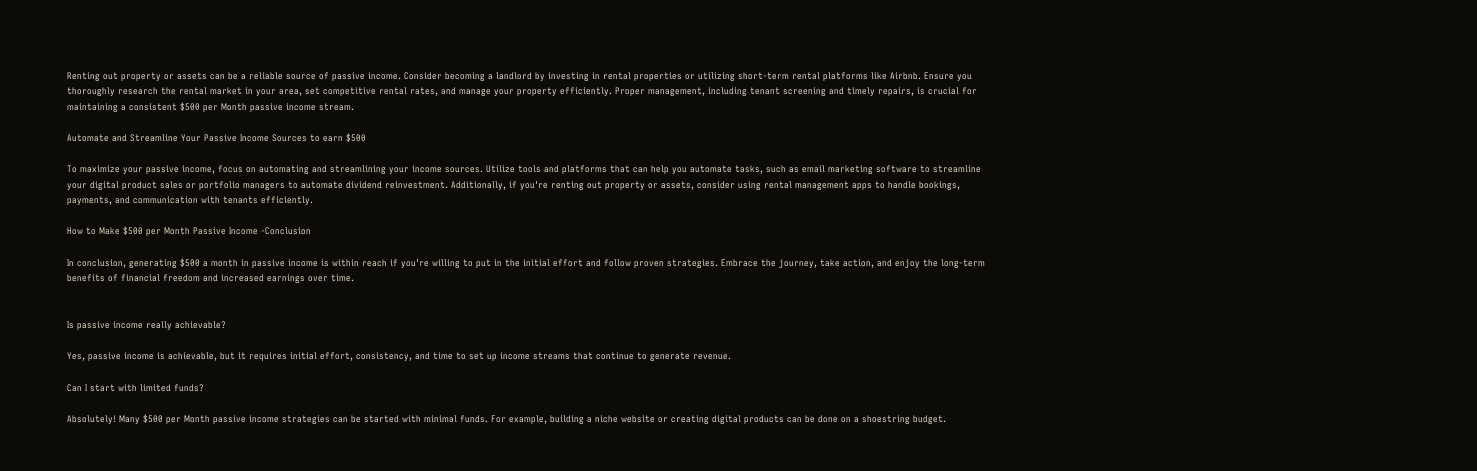Renting out property or assets can be a reliable source of passive income. Consider becoming a landlord by investing in rental properties or utilizing short-term rental platforms like Airbnb. Ensure you thoroughly research the rental market in your area, set competitive rental rates, and manage your property efficiently. Proper management, including tenant screening and timely repairs, is crucial for maintaining a consistent $500 per Month passive income stream.

Automate and Streamline Your Passive Income Sources to earn $500

To maximize your passive income, focus on automating and streamlining your income sources. Utilize tools and platforms that can help you automate tasks, such as email marketing software to streamline your digital product sales or portfolio managers to automate dividend reinvestment. Additionally, if you're renting out property or assets, consider using rental management apps to handle bookings, payments, and communication with tenants efficiently.

How to Make $500 per Month Passive Income -Conclusion

In conclusion, generating $500 a month in passive income is within reach if you're willing to put in the initial effort and follow proven strategies. Embrace the journey, take action, and enjoy the long-term benefits of financial freedom and increased earnings over time.


Is passive income really achievable?

Yes, passive income is achievable, but it requires initial effort, consistency, and time to set up income streams that continue to generate revenue.

Can I start with limited funds?

Absolutely! Many $500 per Month passive income strategies can be started with minimal funds. For example, building a niche website or creating digital products can be done on a shoestring budget.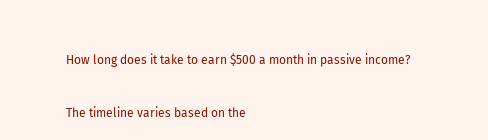How long does it take to earn $500 a month in passive income?

The timeline varies based on the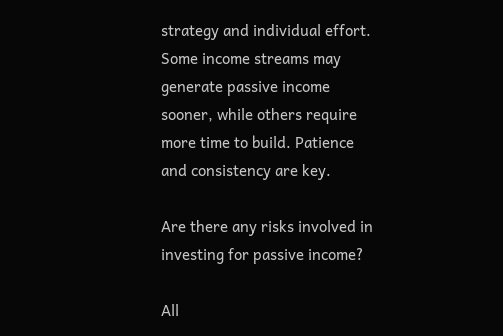strategy and individual effort. Some income streams may generate passive income sooner, while others require more time to build. Patience and consistency are key.

Are there any risks involved in investing for passive income?

All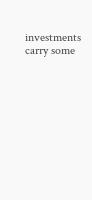investments carry some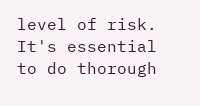level of risk. It's essential to do thorough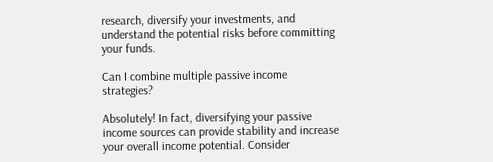research, diversify your investments, and understand the potential risks before committing your funds.

Can I combine multiple passive income strategies?

Absolutely! In fact, diversifying your passive income sources can provide stability and increase your overall income potential. Consider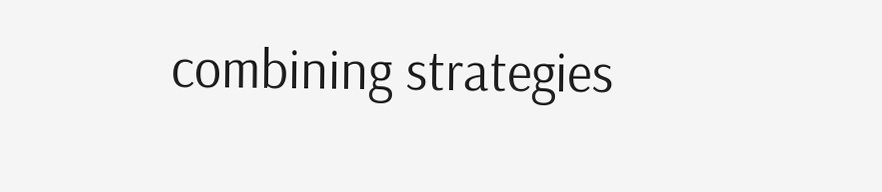combining strategies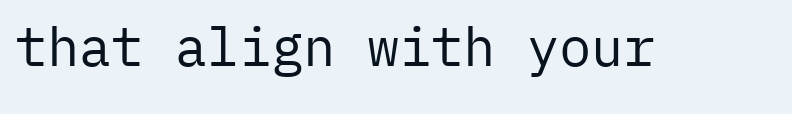that align with your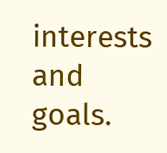interests and goals.